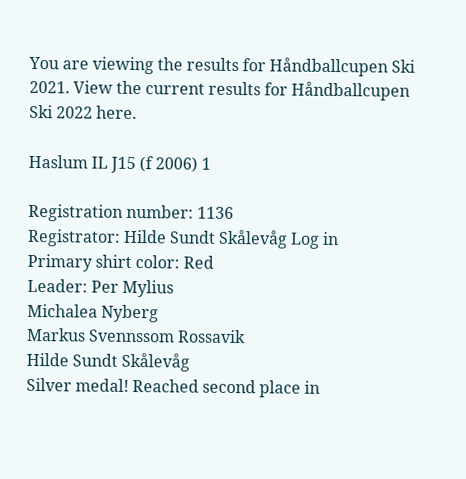You are viewing the results for Håndballcupen Ski 2021. View the current results for Håndballcupen Ski 2022 here.

Haslum IL J15 (f 2006) 1

Registration number: 1136
Registrator: Hilde Sundt Skålevåg Log in
Primary shirt color: Red
Leader: Per Mylius
Michalea Nyberg
Markus Svennssom Rossavik
Hilde Sundt Skålevåg
Silver medal! Reached second place in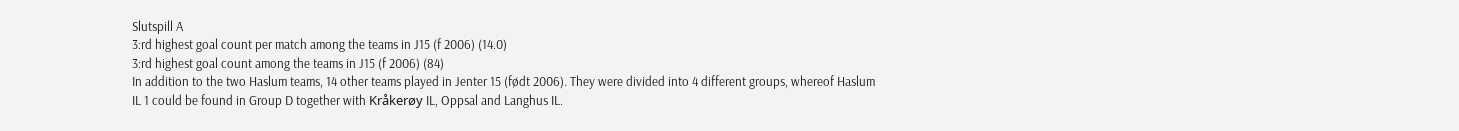Slutspill A
3:rd highest goal count per match among the teams in J15 (f 2006) (14.0)
3:rd highest goal count among the teams in J15 (f 2006) (84)
In addition to the two Haslum teams, 14 other teams played in Jenter 15 (født 2006). They were divided into 4 different groups, whereof Haslum IL 1 could be found in Group D together with Kråkerøy IL, Oppsal and Langhus IL.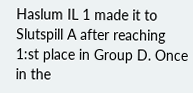Haslum IL 1 made it to Slutspill A after reaching 1:st place in Group D. Once in the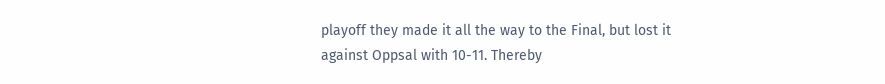playoff they made it all the way to the Final, but lost it against Oppsal with 10-11. Thereby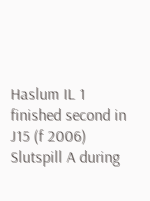Haslum IL 1 finished second in J15 (f 2006) Slutspill A during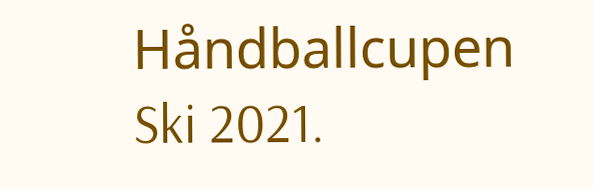Håndballcupen Ski 2021.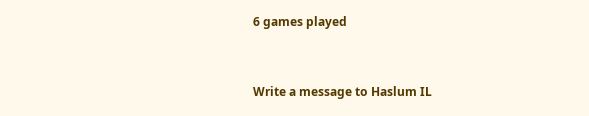6 games played


Write a message to Haslum IL